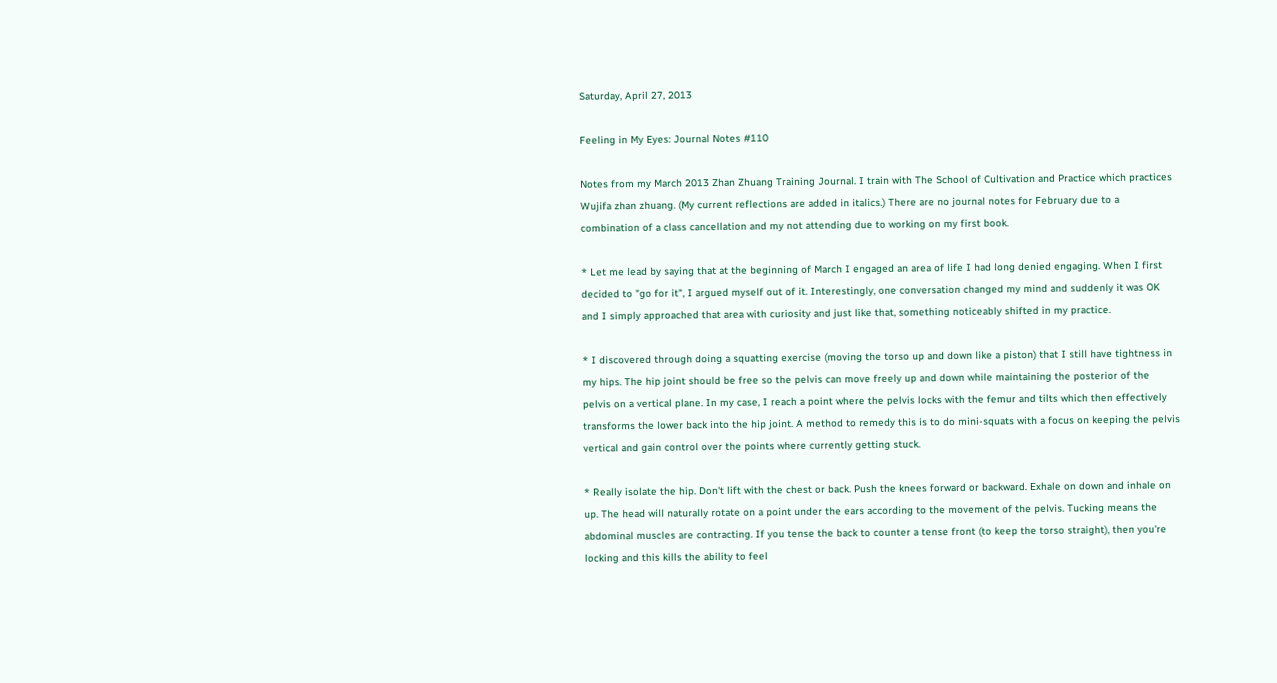Saturday, April 27, 2013

Feeling in My Eyes: Journal Notes #110

Notes from my March 2013 Zhan Zhuang Training Journal. I train with The School of Cultivation and Practice which practices Wujifa zhan zhuang. (My current reflections are added in italics.) There are no journal notes for February due to a combination of a class cancellation and my not attending due to working on my first book.

* Let me lead by saying that at the beginning of March I engaged an area of life I had long denied engaging. When I first decided to "go for it", I argued myself out of it. Interestingly, one conversation changed my mind and suddenly it was OK and I simply approached that area with curiosity and just like that, something noticeably shifted in my practice.

* I discovered through doing a squatting exercise (moving the torso up and down like a piston) that I still have tightness in my hips. The hip joint should be free so the pelvis can move freely up and down while maintaining the posterior of the pelvis on a vertical plane. In my case, I reach a point where the pelvis locks with the femur and tilts which then effectively transforms the lower back into the hip joint. A method to remedy this is to do mini-squats with a focus on keeping the pelvis vertical and gain control over the points where currently getting stuck.

* Really isolate the hip. Don't lift with the chest or back. Push the knees forward or backward. Exhale on down and inhale on up. The head will naturally rotate on a point under the ears according to the movement of the pelvis. Tucking means the abdominal muscles are contracting. If you tense the back to counter a tense front (to keep the torso straight), then you're locking and this kills the ability to feel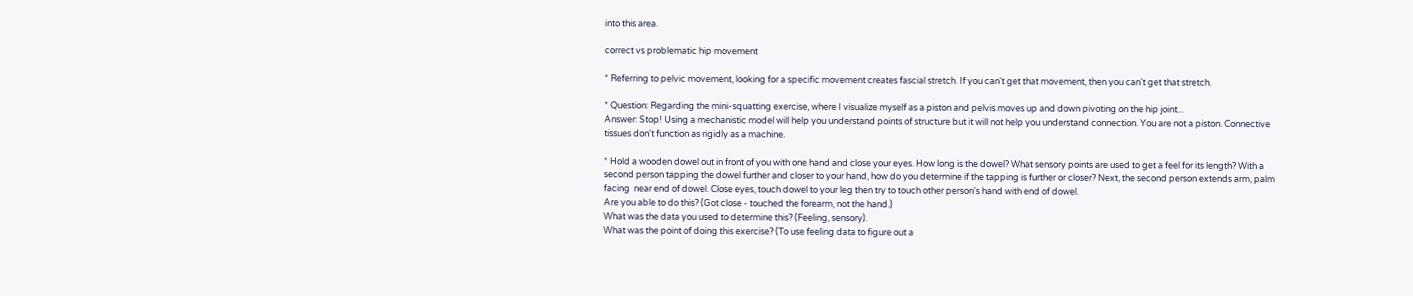into this area.

correct vs problematic hip movement

* Referring to pelvic movement, looking for a specific movement creates fascial stretch. If you can't get that movement, then you can't get that stretch.

* Question: Regarding the mini-squatting exercise, where I visualize myself as a piston and pelvis moves up and down pivoting on the hip joint...
Answer: Stop! Using a mechanistic model will help you understand points of structure but it will not help you understand connection. You are not a piston. Connective tissues don't function as rigidly as a machine.

* Hold a wooden dowel out in front of you with one hand and close your eyes. How long is the dowel? What sensory points are used to get a feel for its length? With a second person tapping the dowel further and closer to your hand, how do you determine if the tapping is further or closer? Next, the second person extends arm, palm facing  near end of dowel. Close eyes, touch dowel to your leg then try to touch other person's hand with end of dowel.
Are you able to do this? (Got close - touched the forearm, not the hand.)
What was the data you used to determine this? (Feeling, sensory).
What was the point of doing this exercise? (To use feeling data to figure out a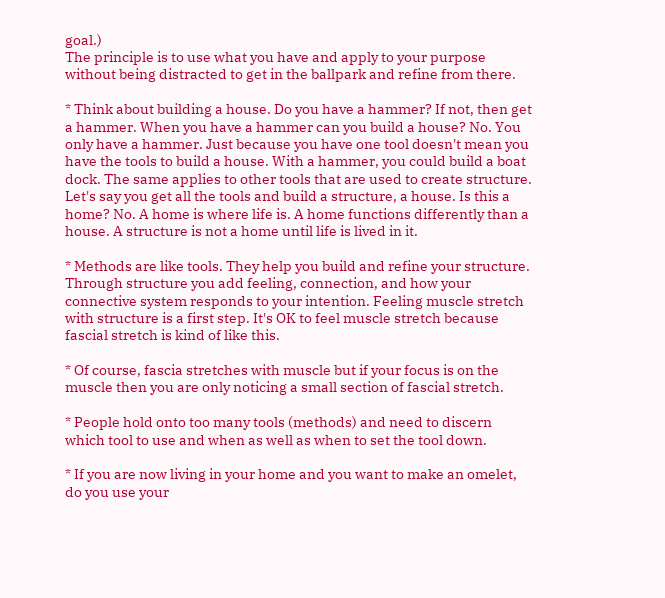goal.)
The principle is to use what you have and apply to your purpose without being distracted to get in the ballpark and refine from there.

* Think about building a house. Do you have a hammer? If not, then get a hammer. When you have a hammer can you build a house? No. You only have a hammer. Just because you have one tool doesn't mean you have the tools to build a house. With a hammer, you could build a boat dock. The same applies to other tools that are used to create structure. Let's say you get all the tools and build a structure, a house. Is this a home? No. A home is where life is. A home functions differently than a house. A structure is not a home until life is lived in it.

* Methods are like tools. They help you build and refine your structure. Through structure you add feeling, connection, and how your connective system responds to your intention. Feeling muscle stretch with structure is a first step. It's OK to feel muscle stretch because fascial stretch is kind of like this.

* Of course, fascia stretches with muscle but if your focus is on the muscle then you are only noticing a small section of fascial stretch.

* People hold onto too many tools (methods) and need to discern which tool to use and when as well as when to set the tool down.

* If you are now living in your home and you want to make an omelet, do you use your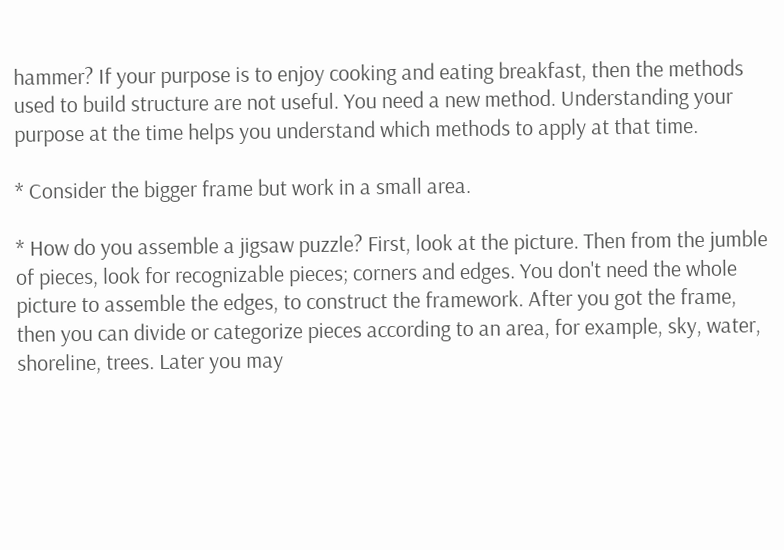hammer? If your purpose is to enjoy cooking and eating breakfast, then the methods used to build structure are not useful. You need a new method. Understanding your purpose at the time helps you understand which methods to apply at that time.

* Consider the bigger frame but work in a small area.

* How do you assemble a jigsaw puzzle? First, look at the picture. Then from the jumble of pieces, look for recognizable pieces; corners and edges. You don't need the whole picture to assemble the edges, to construct the framework. After you got the frame, then you can divide or categorize pieces according to an area, for example, sky, water, shoreline, trees. Later you may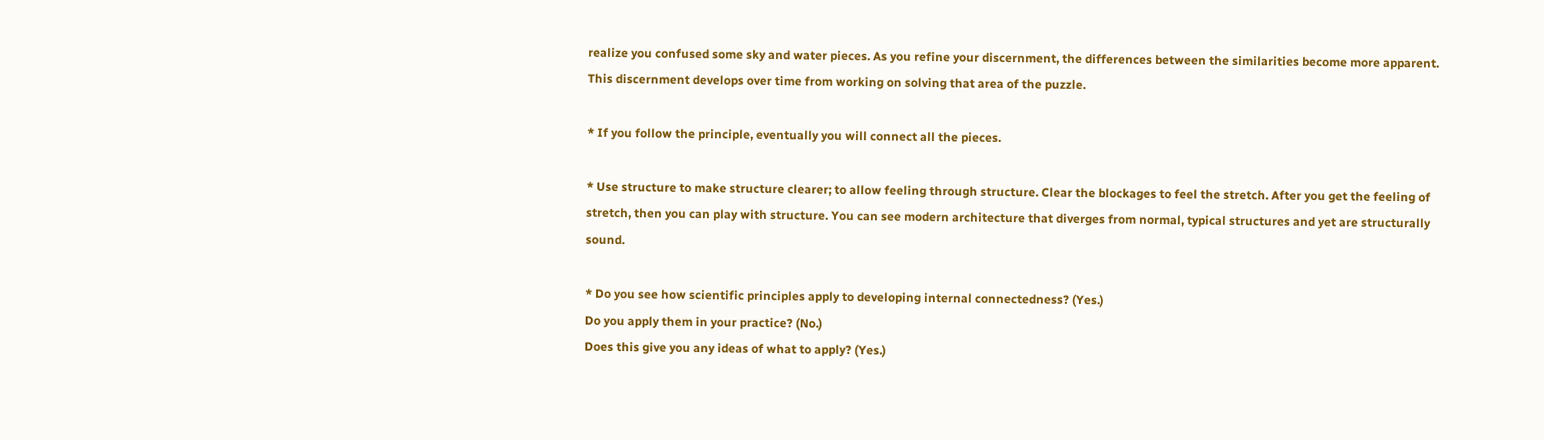realize you confused some sky and water pieces. As you refine your discernment, the differences between the similarities become more apparent. This discernment develops over time from working on solving that area of the puzzle.

* If you follow the principle, eventually you will connect all the pieces.

* Use structure to make structure clearer; to allow feeling through structure. Clear the blockages to feel the stretch. After you get the feeling of stretch, then you can play with structure. You can see modern architecture that diverges from normal, typical structures and yet are structurally sound.

* Do you see how scientific principles apply to developing internal connectedness? (Yes.)
Do you apply them in your practice? (No.)
Does this give you any ideas of what to apply? (Yes.)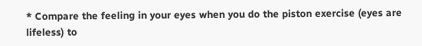* Compare the feeling in your eyes when you do the piston exercise (eyes are lifeless) to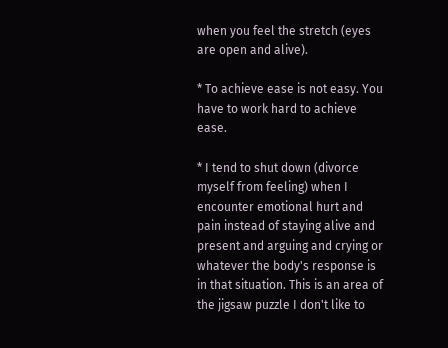when you feel the stretch (eyes are open and alive).

* To achieve ease is not easy. You have to work hard to achieve ease.

* I tend to shut down (divorce myself from feeling) when I encounter emotional hurt and pain instead of staying alive and present and arguing and crying or whatever the body's response is in that situation. This is an area of the jigsaw puzzle I don't like to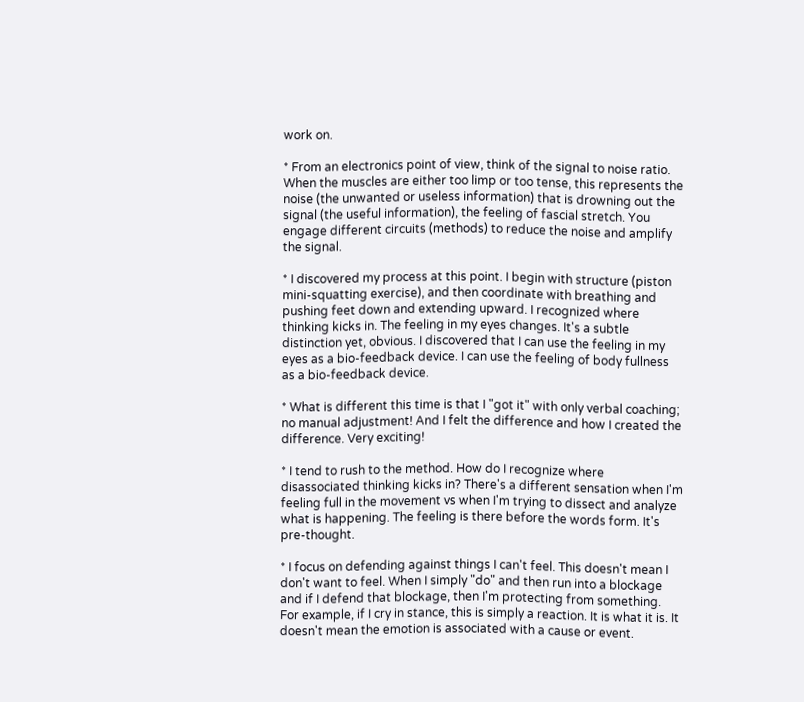work on.

* From an electronics point of view, think of the signal to noise ratio. When the muscles are either too limp or too tense, this represents the noise (the unwanted or useless information) that is drowning out the signal (the useful information), the feeling of fascial stretch. You engage different circuits (methods) to reduce the noise and amplify the signal.

* I discovered my process at this point. I begin with structure (piston mini-squatting exercise), and then coordinate with breathing and pushing feet down and extending upward. I recognized where thinking kicks in. The feeling in my eyes changes. It's a subtle distinction yet, obvious. I discovered that I can use the feeling in my eyes as a bio-feedback device. I can use the feeling of body fullness as a bio-feedback device.

* What is different this time is that I "got it" with only verbal coaching; no manual adjustment! And I felt the difference and how I created the difference. Very exciting!

* I tend to rush to the method. How do I recognize where disassociated thinking kicks in? There's a different sensation when I'm feeling full in the movement vs when I'm trying to dissect and analyze what is happening. The feeling is there before the words form. It's pre-thought.

* I focus on defending against things I can't feel. This doesn't mean I don't want to feel. When I simply "do" and then run into a blockage and if I defend that blockage, then I'm protecting from something. For example, if I cry in stance, this is simply a reaction. It is what it is. It doesn't mean the emotion is associated with a cause or event.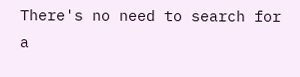There's no need to search for a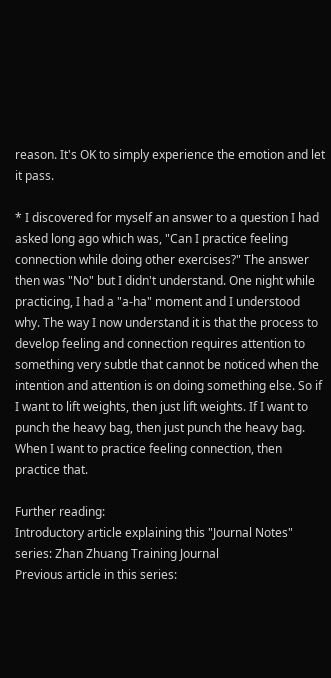reason. It's OK to simply experience the emotion and let it pass.

* I discovered for myself an answer to a question I had asked long ago which was, "Can I practice feeling connection while doing other exercises?" The answer then was "No" but I didn't understand. One night while practicing, I had a "a-ha" moment and I understood why. The way I now understand it is that the process to develop feeling and connection requires attention to something very subtle that cannot be noticed when the intention and attention is on doing something else. So if I want to lift weights, then just lift weights. If I want to punch the heavy bag, then just punch the heavy bag. When I want to practice feeling connection, then practice that.

Further reading:
Introductory article explaining this "Journal Notes" series: Zhan Zhuang Training Journal
Previous article in this series: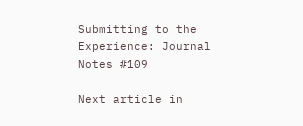Submitting to the Experience: Journal Notes #109

Next article in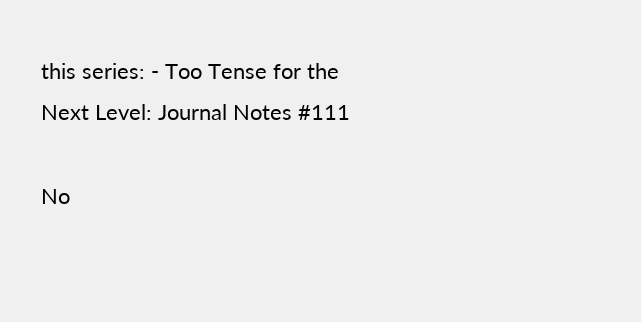this series: - Too Tense for the Next Level: Journal Notes #111

No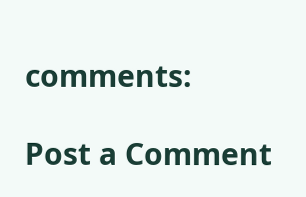comments:

Post a Comment